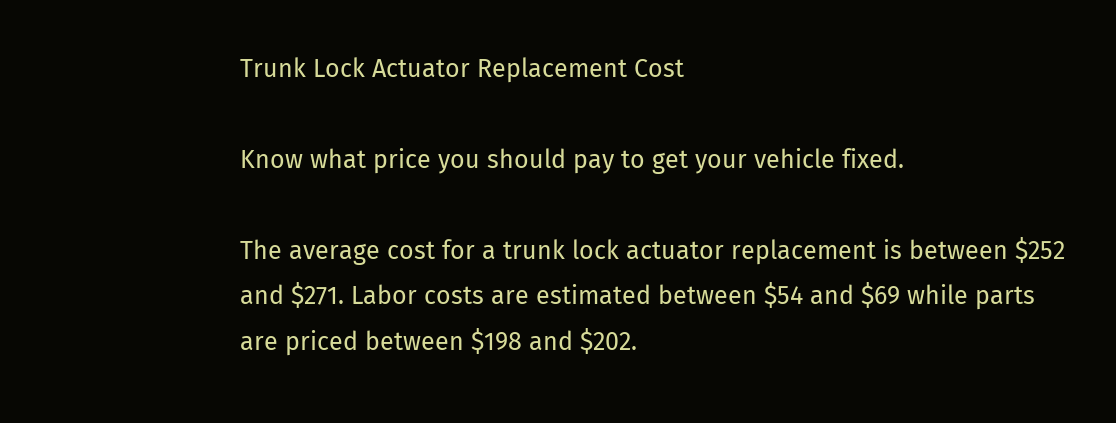Trunk Lock Actuator Replacement Cost

Know what price you should pay to get your vehicle fixed.

The average cost for a trunk lock actuator replacement is between $252 and $271. Labor costs are estimated between $54 and $69 while parts are priced between $198 and $202.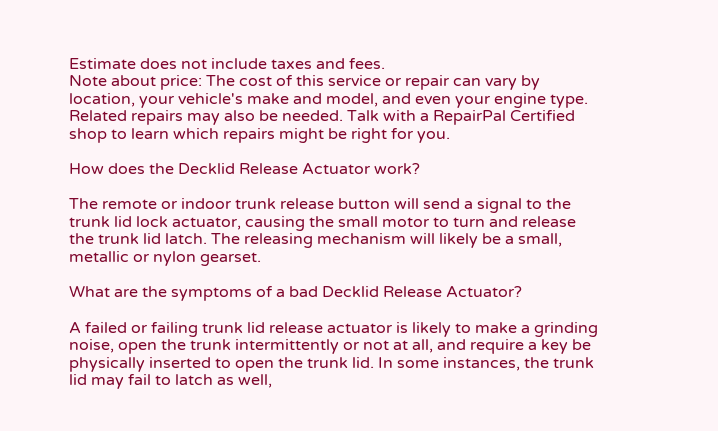Estimate does not include taxes and fees.
Note about price: The cost of this service or repair can vary by location, your vehicle's make and model, and even your engine type. Related repairs may also be needed. Talk with a RepairPal Certified shop to learn which repairs might be right for you.

How does the Decklid Release Actuator work?

The remote or indoor trunk release button will send a signal to the trunk lid lock actuator, causing the small motor to turn and release the trunk lid latch. The releasing mechanism will likely be a small, metallic or nylon gearset.

What are the symptoms of a bad Decklid Release Actuator?

A failed or failing trunk lid release actuator is likely to make a grinding noise, open the trunk intermittently or not at all, and require a key be physically inserted to open the trunk lid. In some instances, the trunk lid may fail to latch as well,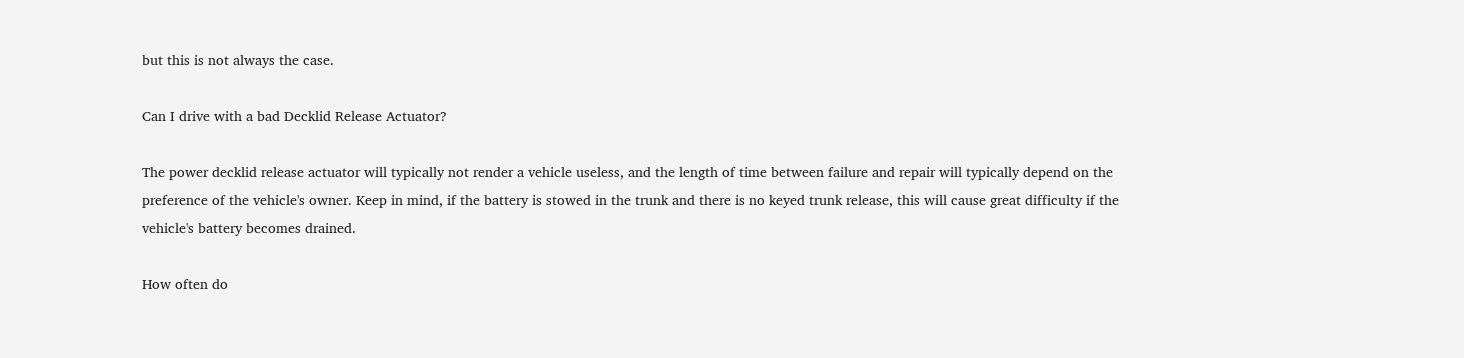but this is not always the case.

Can I drive with a bad Decklid Release Actuator?

The power decklid release actuator will typically not render a vehicle useless, and the length of time between failure and repair will typically depend on the preference of the vehicle's owner. Keep in mind, if the battery is stowed in the trunk and there is no keyed trunk release, this will cause great difficulty if the vehicle's battery becomes drained.

How often do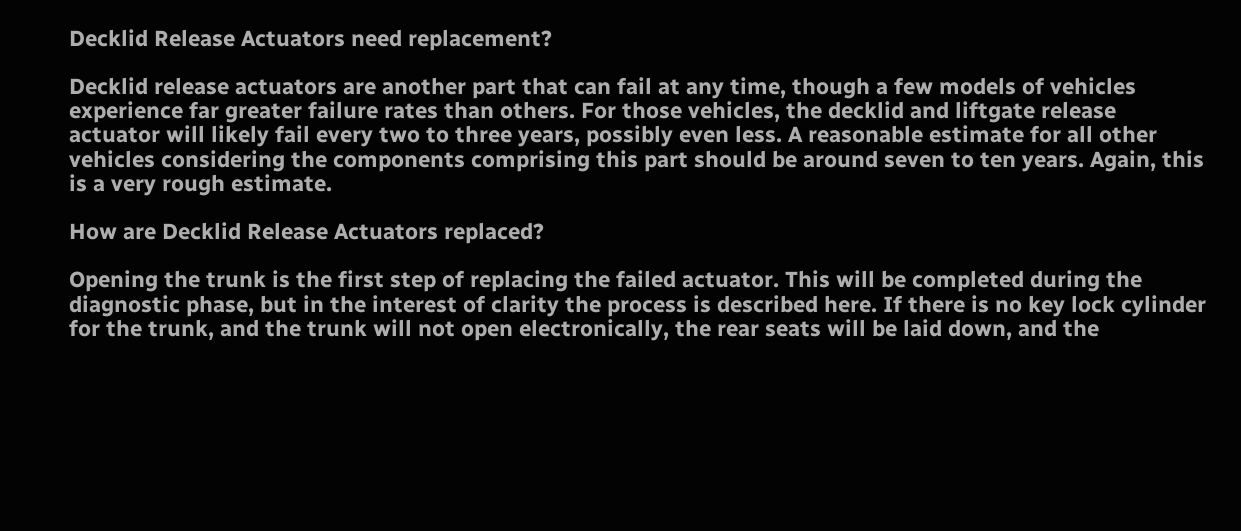Decklid Release Actuators need replacement?

Decklid release actuators are another part that can fail at any time, though a few models of vehicles experience far greater failure rates than others. For those vehicles, the decklid and liftgate release actuator will likely fail every two to three years, possibly even less. A reasonable estimate for all other vehicles considering the components comprising this part should be around seven to ten years. Again, this is a very rough estimate.

How are Decklid Release Actuators replaced?

Opening the trunk is the first step of replacing the failed actuator. This will be completed during the diagnostic phase, but in the interest of clarity the process is described here. If there is no key lock cylinder for the trunk, and the trunk will not open electronically, the rear seats will be laid down, and the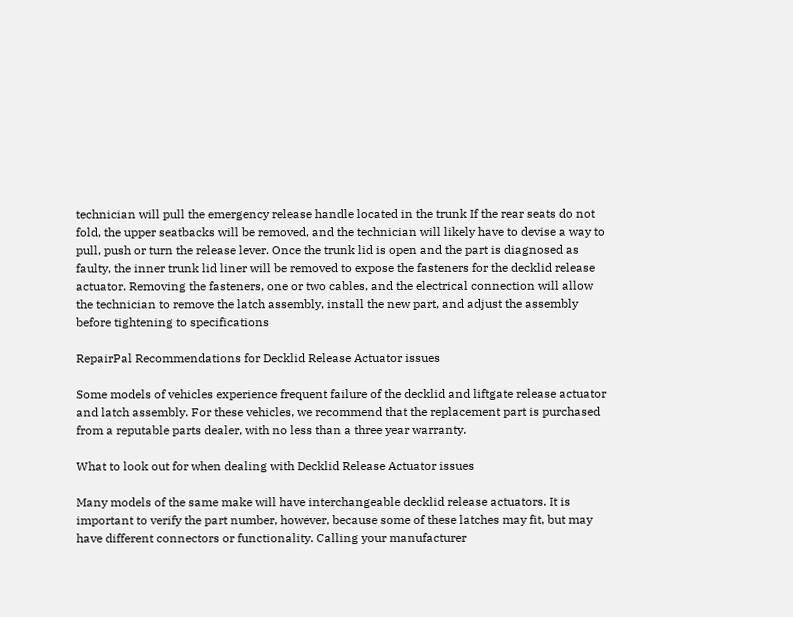technician will pull the emergency release handle located in the trunk If the rear seats do not fold, the upper seatbacks will be removed, and the technician will likely have to devise a way to pull, push or turn the release lever. Once the trunk lid is open and the part is diagnosed as faulty, the inner trunk lid liner will be removed to expose the fasteners for the decklid release actuator. Removing the fasteners, one or two cables, and the electrical connection will allow the technician to remove the latch assembly, install the new part, and adjust the assembly before tightening to specifications

RepairPal Recommendations for Decklid Release Actuator issues

Some models of vehicles experience frequent failure of the decklid and liftgate release actuator and latch assembly. For these vehicles, we recommend that the replacement part is purchased from a reputable parts dealer, with no less than a three year warranty.

What to look out for when dealing with Decklid Release Actuator issues

Many models of the same make will have interchangeable decklid release actuators. It is important to verify the part number, however, because some of these latches may fit, but may have different connectors or functionality. Calling your manufacturer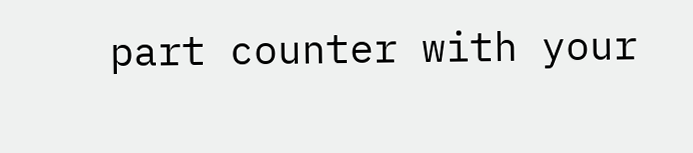part counter with your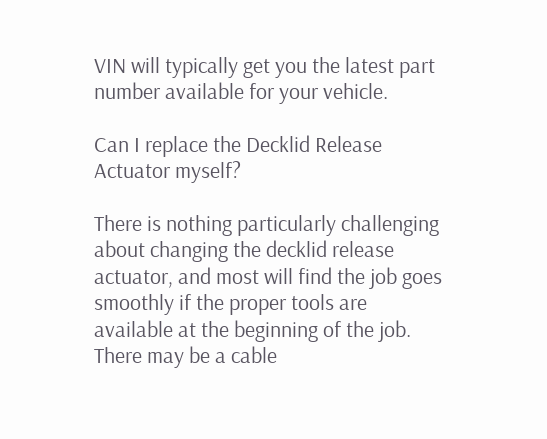VIN will typically get you the latest part number available for your vehicle.

Can I replace the Decklid Release Actuator myself?

There is nothing particularly challenging about changing the decklid release actuator, and most will find the job goes smoothly if the proper tools are available at the beginning of the job. There may be a cable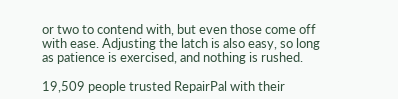or two to contend with, but even those come off with ease. Adjusting the latch is also easy, so long as patience is exercised, and nothing is rushed.

19,509 people trusted RepairPal with their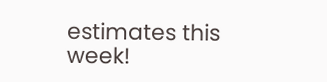estimates this week!